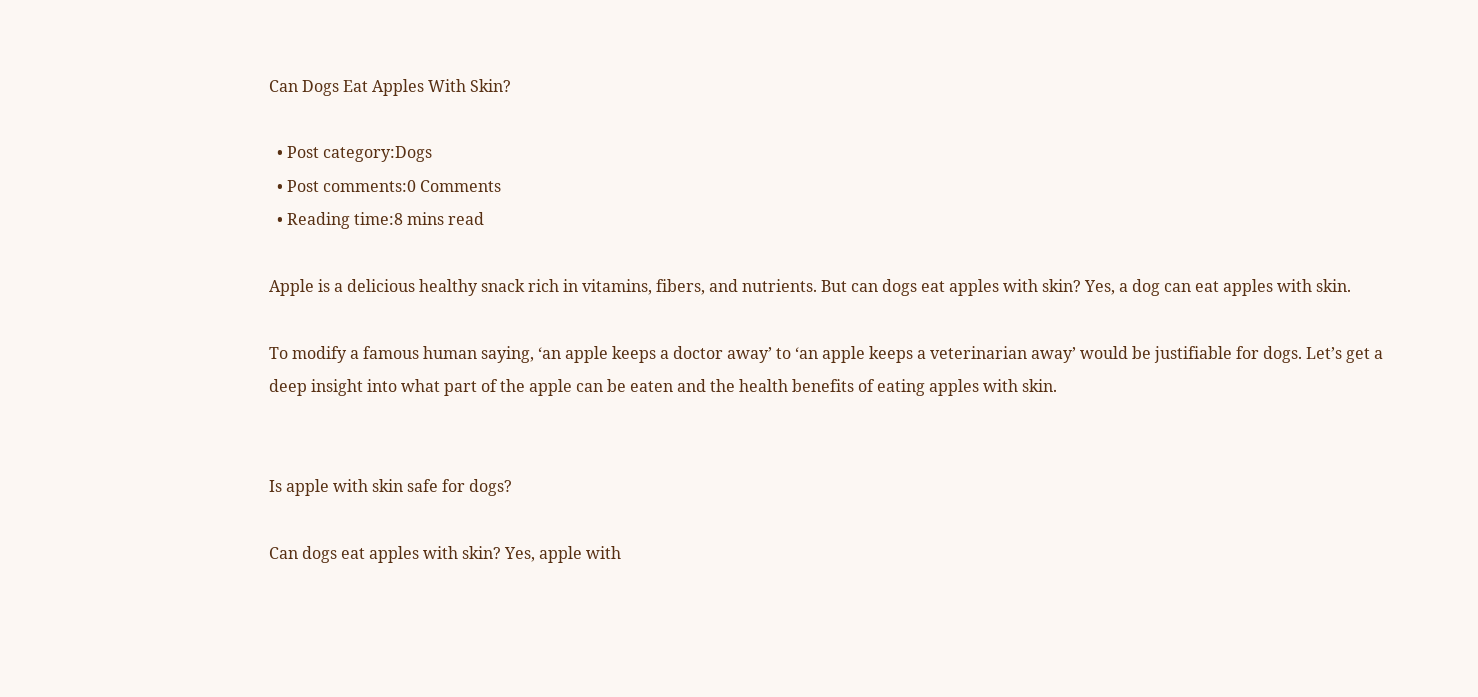Can Dogs Eat Apples With Skin?

  • Post category:Dogs
  • Post comments:0 Comments
  • Reading time:8 mins read

Apple is a delicious healthy snack rich in vitamins, fibers, and nutrients. But can dogs eat apples with skin? Yes, a dog can eat apples with skin.

To modify a famous human saying, ‘an apple keeps a doctor away’ to ‘an apple keeps a veterinarian away’ would be justifiable for dogs. Let’s get a deep insight into what part of the apple can be eaten and the health benefits of eating apples with skin.


Is apple with skin safe for dogs?

Can dogs eat apples with skin? Yes, apple with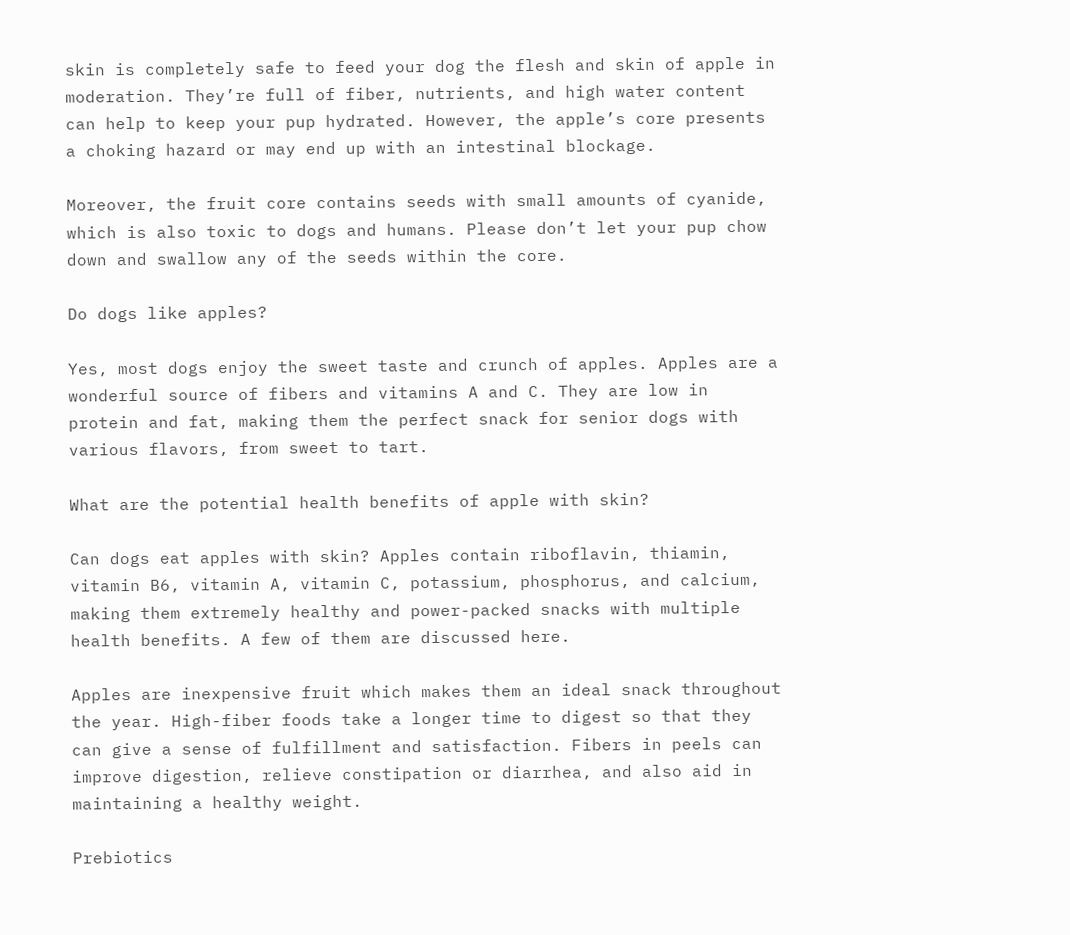skin is completely safe to feed your dog the flesh and skin of apple in moderation. They’re full of fiber, nutrients, and high water content can help to keep your pup hydrated. However, the apple’s core presents a choking hazard or may end up with an intestinal blockage.

Moreover, the fruit core contains seeds with small amounts of cyanide, which is also toxic to dogs and humans. Please don’t let your pup chow down and swallow any of the seeds within the core.

Do dogs like apples?

Yes, most dogs enjoy the sweet taste and crunch of apples. Apples are a wonderful source of fibers and vitamins A and C. They are low in protein and fat, making them the perfect snack for senior dogs with various flavors, from sweet to tart.

What are the potential health benefits of apple with skin?

Can dogs eat apples with skin? Apples contain riboflavin, thiamin, vitamin B6, vitamin A, vitamin C, potassium, phosphorus, and calcium, making them extremely healthy and power-packed snacks with multiple health benefits. A few of them are discussed here.

Apples are inexpensive fruit which makes them an ideal snack throughout the year. High-fiber foods take a longer time to digest so that they can give a sense of fulfillment and satisfaction. Fibers in peels can improve digestion, relieve constipation or diarrhea, and also aid in maintaining a healthy weight.

Prebiotics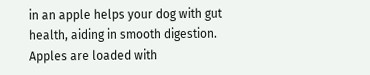in an apple helps your dog with gut health, aiding in smooth digestion. Apples are loaded with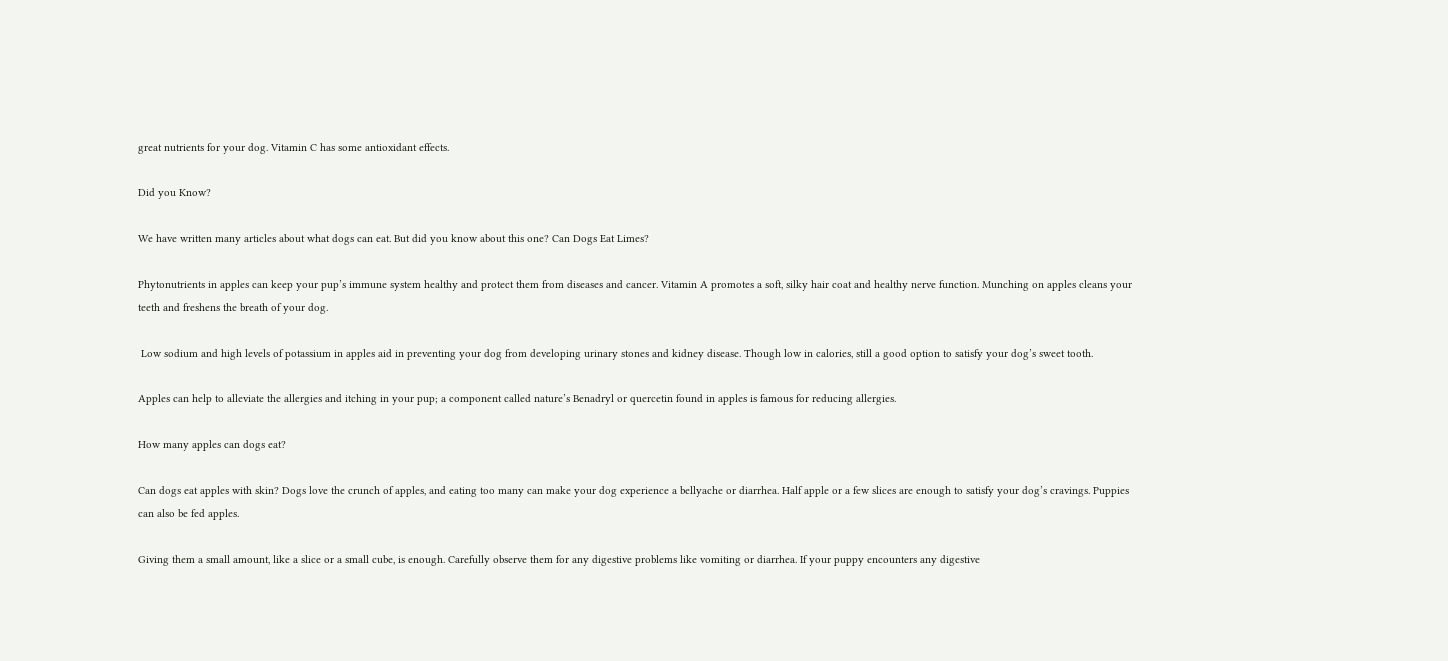great nutrients for your dog. Vitamin C has some antioxidant effects.

Did you Know?

We have written many articles about what dogs can eat. But did you know about this one? Can Dogs Eat Limes?

Phytonutrients in apples can keep your pup’s immune system healthy and protect them from diseases and cancer. Vitamin A promotes a soft, silky hair coat and healthy nerve function. Munching on apples cleans your teeth and freshens the breath of your dog.

 Low sodium and high levels of potassium in apples aid in preventing your dog from developing urinary stones and kidney disease. Though low in calories, still a good option to satisfy your dog’s sweet tooth.

Apples can help to alleviate the allergies and itching in your pup; a component called nature’s Benadryl or quercetin found in apples is famous for reducing allergies.

How many apples can dogs eat?

Can dogs eat apples with skin? Dogs love the crunch of apples, and eating too many can make your dog experience a bellyache or diarrhea. Half apple or a few slices are enough to satisfy your dog’s cravings. Puppies can also be fed apples.

Giving them a small amount, like a slice or a small cube, is enough. Carefully observe them for any digestive problems like vomiting or diarrhea. If your puppy encounters any digestive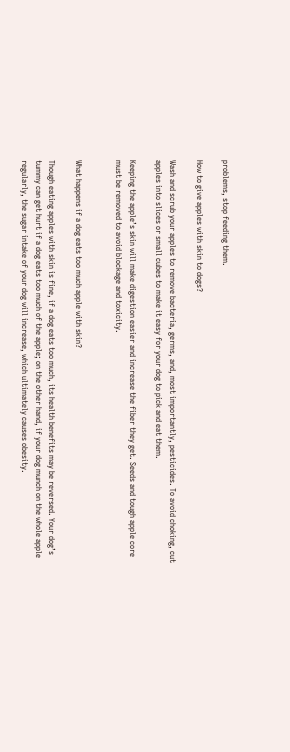problems, stop feeding them.

How to give apples with skin to dogs?

Wash and scrub your apples to remove bacteria, germs, and, most importantly, pesticides. To avoid choking, cut apples into slices or small cubes to make it easy for your dog to pick and eat them.

Keeping the apple’s skin will make digestion easier and increase the fiber they get. Seeds and tough apple core must be removed to avoid blockage and toxicity.


What happens if a dog eats too much apple with skin?

Though eating apples with skin is fine, if a dog eats too much, its health benefits may be reversed. Your dog’s tummy can get hurt if a dog eats too much of the apple; on the other hand, if your dog munch on the whole apple regularly, the sugar intake of your dog will increase, which ultimately causes obesity.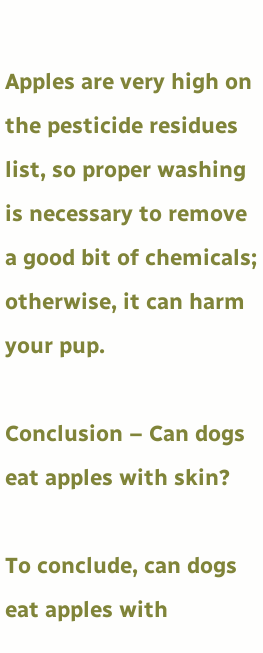Apples are very high on the pesticide residues list, so proper washing is necessary to remove a good bit of chemicals; otherwise, it can harm your pup.

Conclusion – Can dogs eat apples with skin?

To conclude, can dogs eat apples with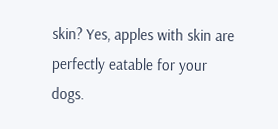skin? Yes, apples with skin are perfectly eatable for your dogs.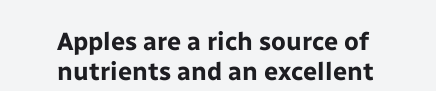Apples are a rich source of nutrients and an excellent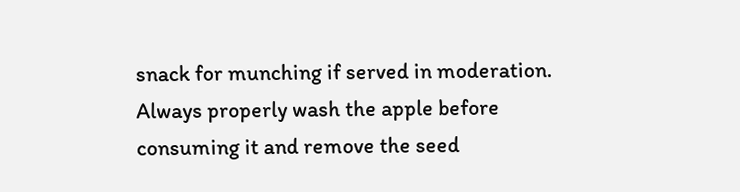snack for munching if served in moderation. Always properly wash the apple before consuming it and remove the seed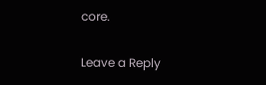core.

Leave a Reply